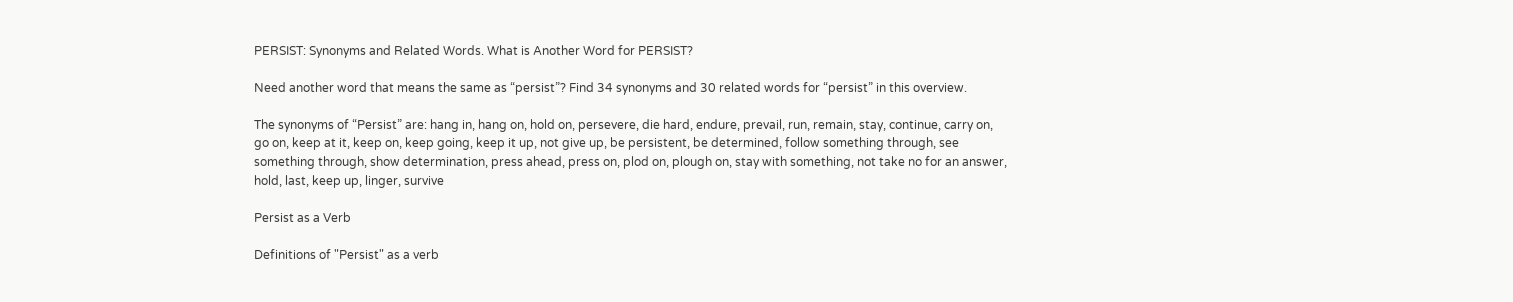PERSIST: Synonyms and Related Words. What is Another Word for PERSIST?

Need another word that means the same as “persist”? Find 34 synonyms and 30 related words for “persist” in this overview.

The synonyms of “Persist” are: hang in, hang on, hold on, persevere, die hard, endure, prevail, run, remain, stay, continue, carry on, go on, keep at it, keep on, keep going, keep it up, not give up, be persistent, be determined, follow something through, see something through, show determination, press ahead, press on, plod on, plough on, stay with something, not take no for an answer, hold, last, keep up, linger, survive

Persist as a Verb

Definitions of "Persist" as a verb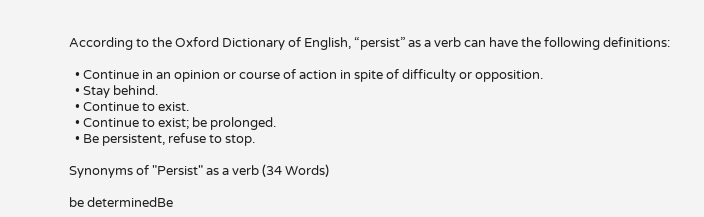According to the Oxford Dictionary of English, “persist” as a verb can have the following definitions:

  • Continue in an opinion or course of action in spite of difficulty or opposition.
  • Stay behind.
  • Continue to exist.
  • Continue to exist; be prolonged.
  • Be persistent, refuse to stop.

Synonyms of "Persist" as a verb (34 Words)

be determinedBe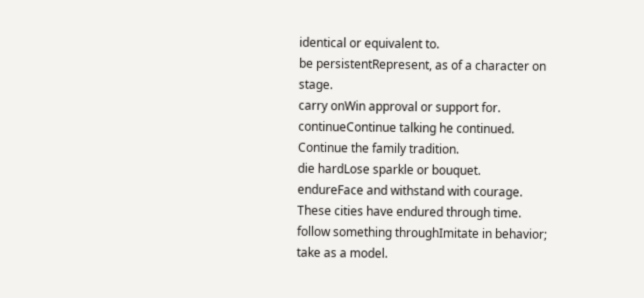identical or equivalent to.
be persistentRepresent, as of a character on stage.
carry onWin approval or support for.
continueContinue talking he continued.
Continue the family tradition.
die hardLose sparkle or bouquet.
endureFace and withstand with courage.
These cities have endured through time.
follow something throughImitate in behavior; take as a model.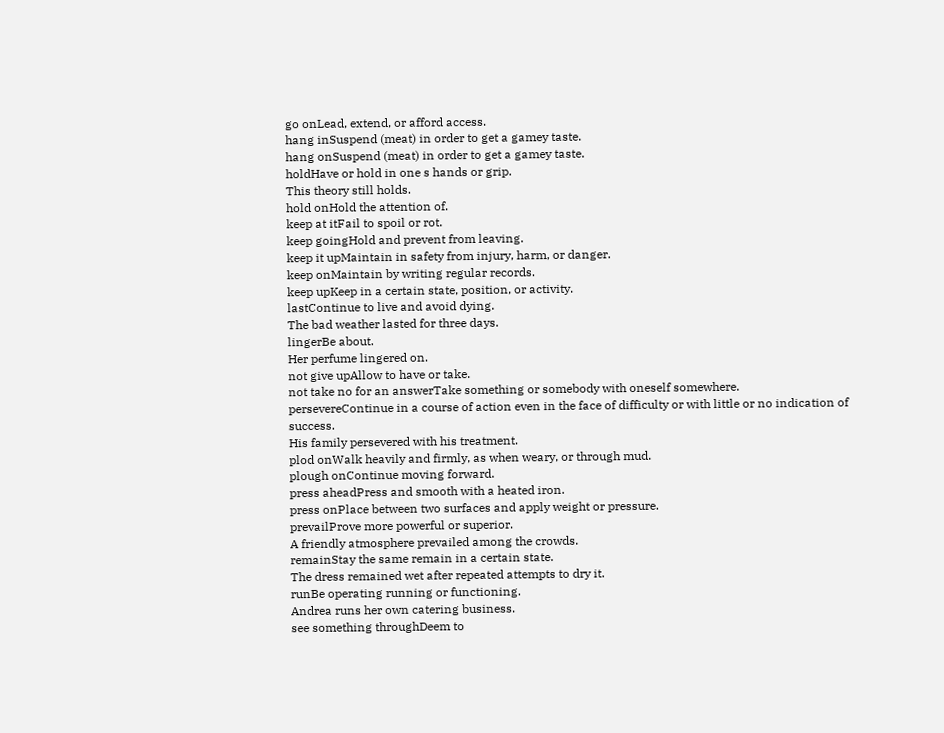go onLead, extend, or afford access.
hang inSuspend (meat) in order to get a gamey taste.
hang onSuspend (meat) in order to get a gamey taste.
holdHave or hold in one s hands or grip.
This theory still holds.
hold onHold the attention of.
keep at itFail to spoil or rot.
keep goingHold and prevent from leaving.
keep it upMaintain in safety from injury, harm, or danger.
keep onMaintain by writing regular records.
keep upKeep in a certain state, position, or activity.
lastContinue to live and avoid dying.
The bad weather lasted for three days.
lingerBe about.
Her perfume lingered on.
not give upAllow to have or take.
not take no for an answerTake something or somebody with oneself somewhere.
persevereContinue in a course of action even in the face of difficulty or with little or no indication of success.
His family persevered with his treatment.
plod onWalk heavily and firmly, as when weary, or through mud.
plough onContinue moving forward.
press aheadPress and smooth with a heated iron.
press onPlace between two surfaces and apply weight or pressure.
prevailProve more powerful or superior.
A friendly atmosphere prevailed among the crowds.
remainStay the same remain in a certain state.
The dress remained wet after repeated attempts to dry it.
runBe operating running or functioning.
Andrea runs her own catering business.
see something throughDeem to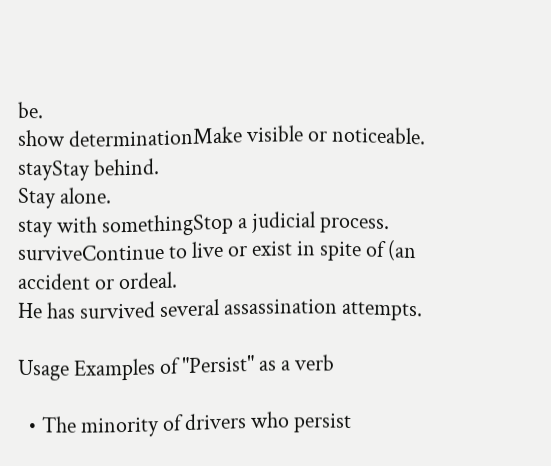be.
show determinationMake visible or noticeable.
stayStay behind.
Stay alone.
stay with somethingStop a judicial process.
surviveContinue to live or exist in spite of (an accident or ordeal.
He has survived several assassination attempts.

Usage Examples of "Persist" as a verb

  • The minority of drivers who persist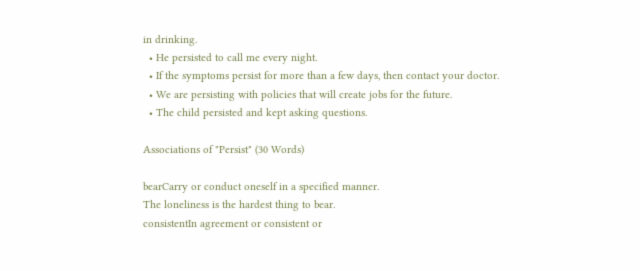in drinking.
  • He persisted to call me every night.
  • If the symptoms persist for more than a few days, then contact your doctor.
  • We are persisting with policies that will create jobs for the future.
  • The child persisted and kept asking questions.

Associations of "Persist" (30 Words)

bearCarry or conduct oneself in a specified manner.
The loneliness is the hardest thing to bear.
consistentIn agreement or consistent or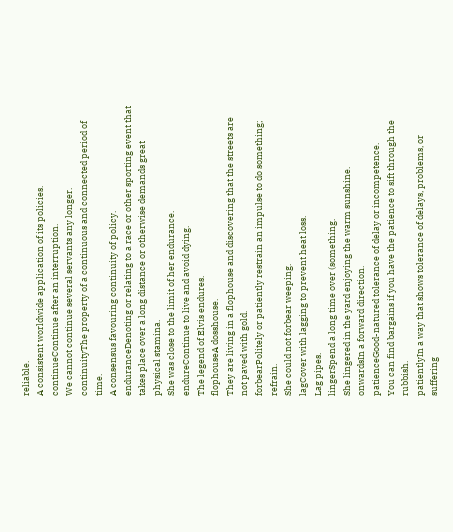reliable.
A consistent worldwide application of its policies.
continueContinue after an interruption.
We cannot continue several servants any longer.
continuityThe property of a continuous and connected period of time.
A consensus favouring continuity of policy.
enduranceDenoting or relating to a race or other sporting event that takes place over a long distance or otherwise demands great physical stamina.
She was close to the limit of her endurance.
endureContinue to live and avoid dying.
The legend of Elvis endures.
flophouseA dosshouse.
They are living in a flophouse and discovering that the streets are not paved with gold.
forbearPolitely or patiently restrain an impulse to do something; refrain.
She could not forbear weeping.
lagCover with lagging to prevent heat loss.
Lag pipes.
lingerSpend a long time over (something.
She lingered in the yard enjoying the warm sunshine.
onwardsIn a forward direction.
patienceGood-natured tolerance of delay or incompetence.
You can find bargains if you have the patience to sift through the rubbish.
patientlyIn a way that shows tolerance of delays, problems, or suffering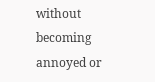without becoming annoyed or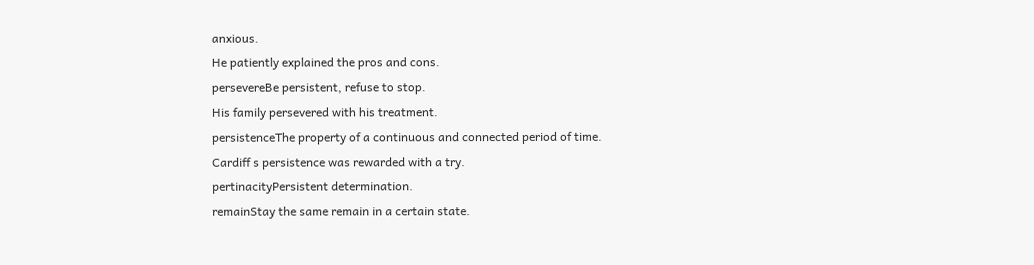anxious.
He patiently explained the pros and cons.
persevereBe persistent, refuse to stop.
His family persevered with his treatment.
persistenceThe property of a continuous and connected period of time.
Cardiff s persistence was rewarded with a try.
pertinacityPersistent determination.
remainStay the same remain in a certain state.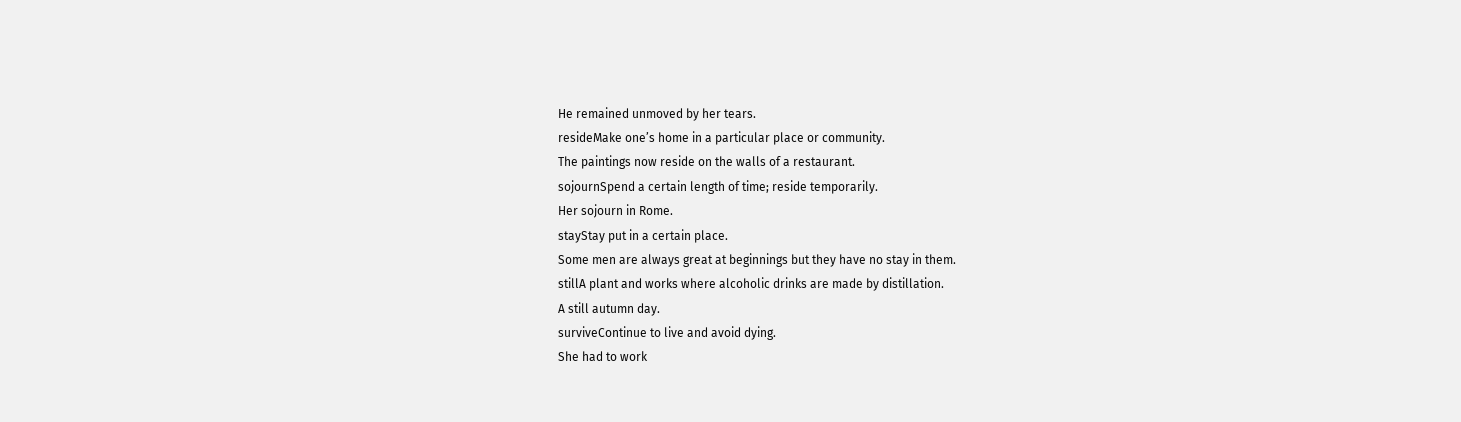He remained unmoved by her tears.
resideMake one’s home in a particular place or community.
The paintings now reside on the walls of a restaurant.
sojournSpend a certain length of time; reside temporarily.
Her sojourn in Rome.
stayStay put in a certain place.
Some men are always great at beginnings but they have no stay in them.
stillA plant and works where alcoholic drinks are made by distillation.
A still autumn day.
surviveContinue to live and avoid dying.
She had to work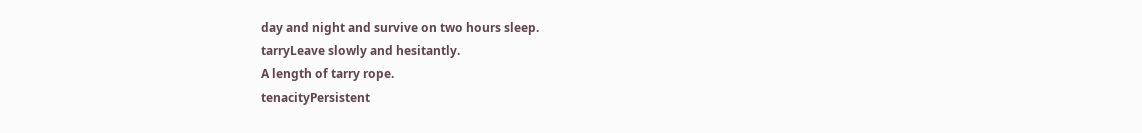day and night and survive on two hours sleep.
tarryLeave slowly and hesitantly.
A length of tarry rope.
tenacityPersistent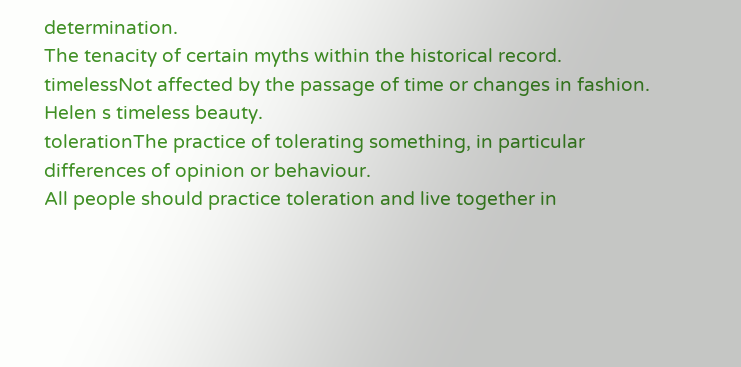determination.
The tenacity of certain myths within the historical record.
timelessNot affected by the passage of time or changes in fashion.
Helen s timeless beauty.
tolerationThe practice of tolerating something, in particular differences of opinion or behaviour.
All people should practice toleration and live together in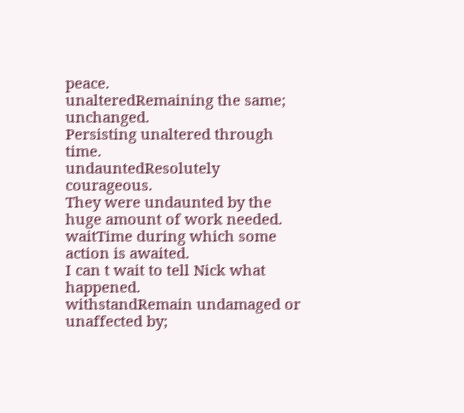peace.
unalteredRemaining the same; unchanged.
Persisting unaltered through time.
undauntedResolutely courageous.
They were undaunted by the huge amount of work needed.
waitTime during which some action is awaited.
I can t wait to tell Nick what happened.
withstandRemain undamaged or unaffected by;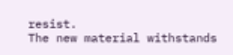resist.
The new material withstands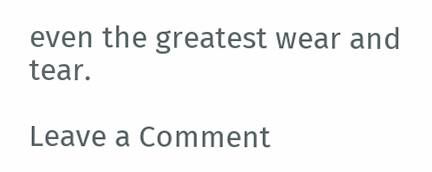even the greatest wear and tear.

Leave a Comment